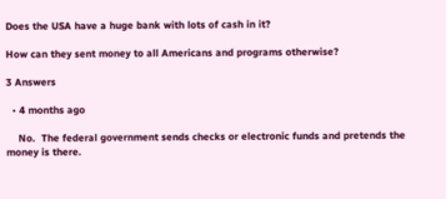Does the USA have a huge bank with lots of cash in it?

How can they sent money to all Americans and programs otherwise?

3 Answers

  • 4 months ago

    No.  The federal government sends checks or electronic funds and pretends the money is there.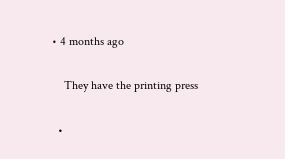• 4 months ago

    They have the printing press

  •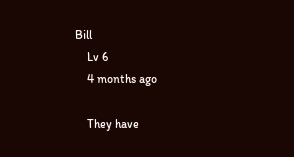Bill
    Lv 6
    4 months ago

    They have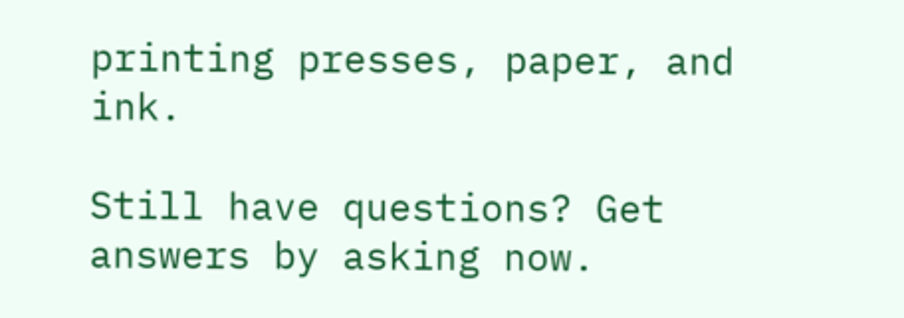printing presses, paper, and ink.

Still have questions? Get answers by asking now.